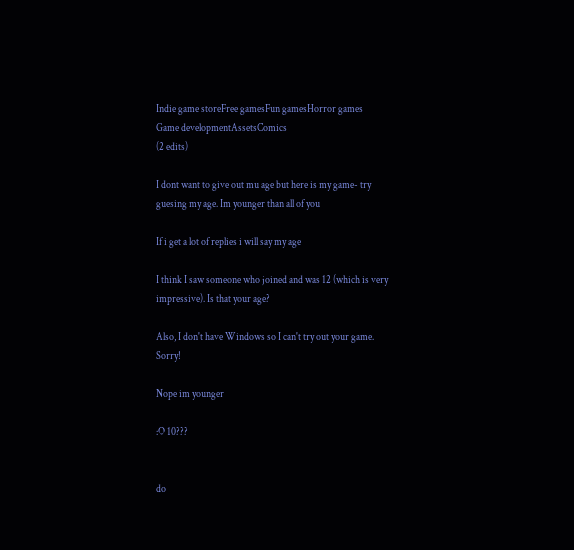Indie game storeFree gamesFun gamesHorror games
Game developmentAssetsComics
(2 edits)

I dont want to give out mu age but here is my game- try guesing my age. Im younger than all of you

If i get a lot of replies i will say my age

I think I saw someone who joined and was 12 (which is very impressive). Is that your age?

Also, I don't have Windows so I can't try out your game. Sorry!

Nope im younger

:O 10???


do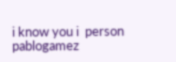i know you i  person pablogamez